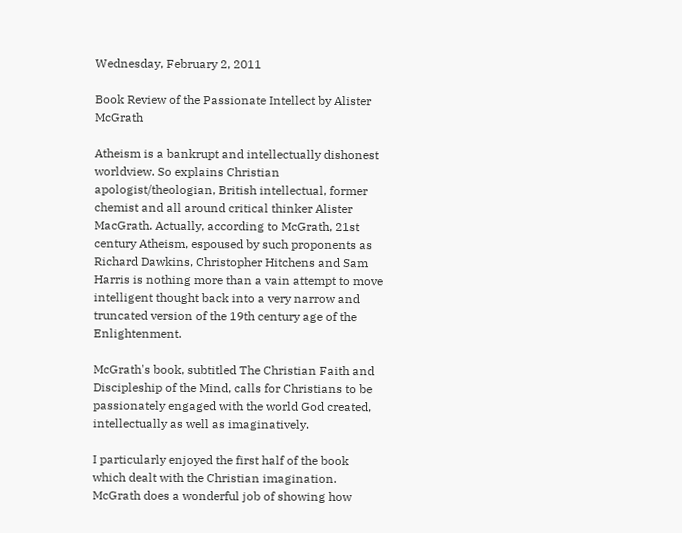Wednesday, February 2, 2011

Book Review of the Passionate Intellect by Alister McGrath

Atheism is a bankrupt and intellectually dishonest worldview. So explains Christian apologist/theologian, British intellectual, former chemist and all around critical thinker Alister MacGrath. Actually, according to McGrath, 21st century Atheism, espoused by such proponents as Richard Dawkins, Christopher Hitchens and Sam Harris is nothing more than a vain attempt to move intelligent thought back into a very narrow and truncated version of the 19th century age of the Enlightenment.

McGrath's book, subtitled The Christian Faith and Discipleship of the Mind, calls for Christians to be passionately engaged with the world God created, intellectually as well as imaginatively.

I particularly enjoyed the first half of the book which dealt with the Christian imagination. McGrath does a wonderful job of showing how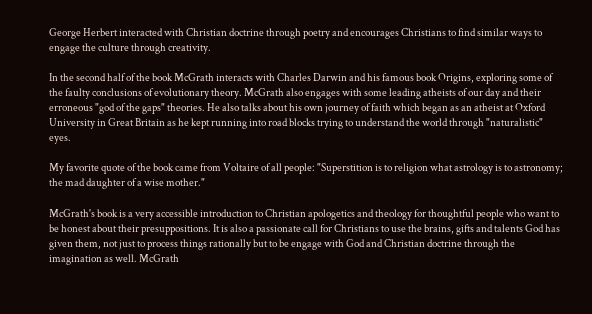George Herbert interacted with Christian doctrine through poetry and encourages Christians to find similar ways to engage the culture through creativity.

In the second half of the book McGrath interacts with Charles Darwin and his famous book Origins, exploring some of the faulty conclusions of evolutionary theory. McGrath also engages with some leading atheists of our day and their erroneous "god of the gaps" theories. He also talks about his own journey of faith which began as an atheist at Oxford University in Great Britain as he kept running into road blocks trying to understand the world through "naturalistic" eyes.

My favorite quote of the book came from Voltaire of all people: "Superstition is to religion what astrology is to astronomy; the mad daughter of a wise mother."

McGrath's book is a very accessible introduction to Christian apologetics and theology for thoughtful people who want to be honest about their presuppositions. It is also a passionate call for Christians to use the brains, gifts and talents God has given them, not just to process things rationally but to be engage with God and Christian doctrine through the imagination as well. McGrath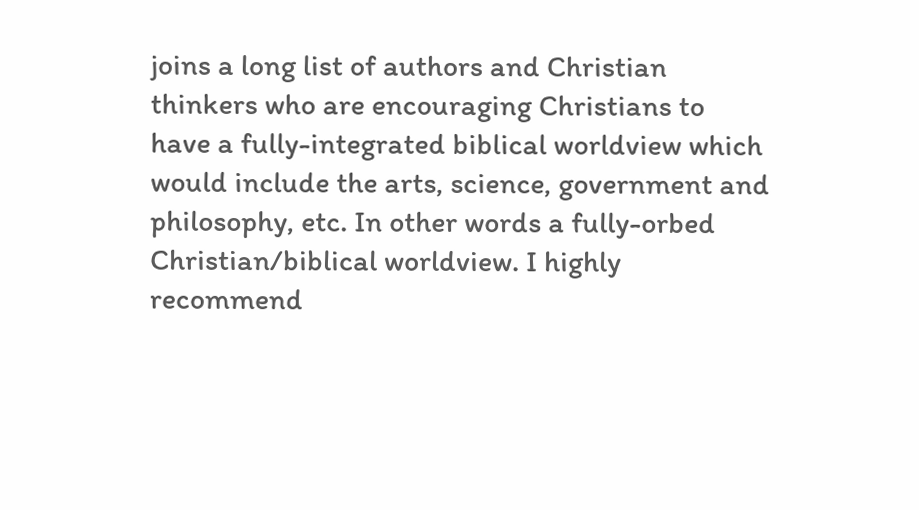joins a long list of authors and Christian thinkers who are encouraging Christians to have a fully-integrated biblical worldview which would include the arts, science, government and philosophy, etc. In other words a fully-orbed Christian/biblical worldview. I highly recommend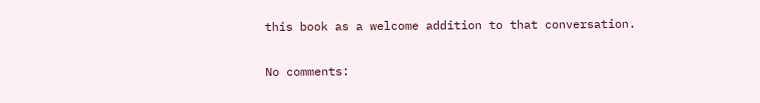this book as a welcome addition to that conversation.

No comments: